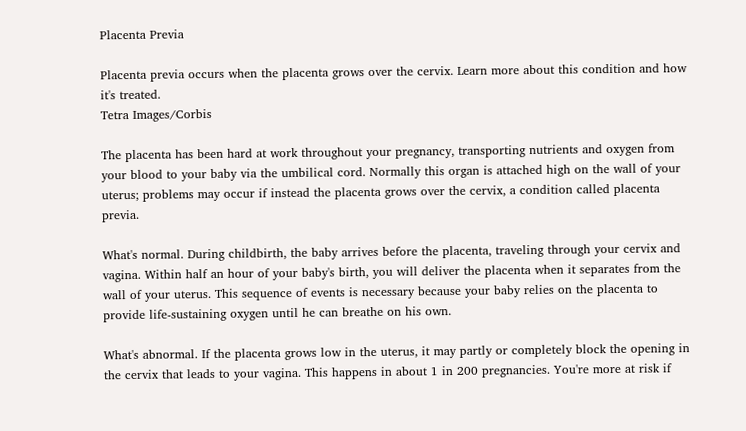Placenta Previa

Placenta previa occurs when the placenta grows over the cervix. Learn more about this condition and how it's treated.
Tetra Images/Corbis

The placenta has been hard at work throughout your pregnancy, transporting nutrients and oxygen from your blood to your baby via the umbilical cord. Normally this organ is attached high on the wall of your uterus; problems may occur if instead the placenta grows over the cervix, a condition called placenta previa.

What's normal. During childbirth, the baby arrives before the placenta, traveling through your cervix and vagina. Within half an hour of your baby's birth, you will deliver the placenta when it separates from the wall of your uterus. This sequence of events is necessary because your baby relies on the placenta to provide life-sustaining oxygen until he can breathe on his own.

What's abnormal. If the placenta grows low in the uterus, it may partly or completely block the opening in the cervix that leads to your vagina. This happens in about 1 in 200 pregnancies. You're more at risk if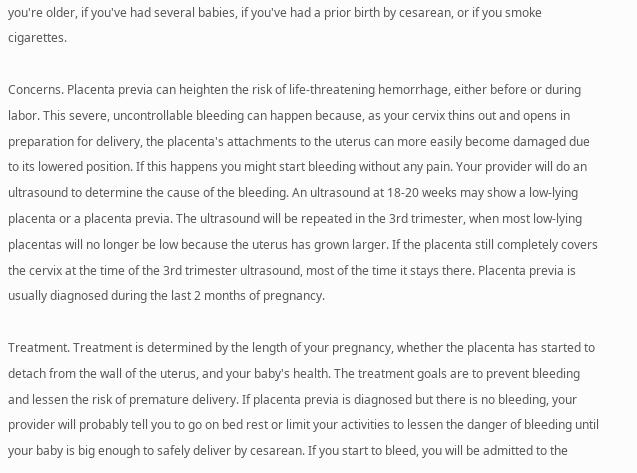you're older, if you've had several babies, if you've had a prior birth by cesarean, or if you smoke cigarettes.

Concerns. Placenta previa can heighten the risk of life-threatening hemorrhage, either before or during labor. This severe, uncontrollable bleeding can happen because, as your cervix thins out and opens in preparation for delivery, the placenta's attachments to the uterus can more easily become damaged due to its lowered position. If this happens you might start bleeding without any pain. Your provider will do an ultrasound to determine the cause of the bleeding. An ultrasound at 18-20 weeks may show a low-lying placenta or a placenta previa. The ultrasound will be repeated in the 3rd trimester, when most low-lying placentas will no longer be low because the uterus has grown larger. If the placenta still completely covers the cervix at the time of the 3rd trimester ultrasound, most of the time it stays there. Placenta previa is usually diagnosed during the last 2 months of pregnancy.

Treatment. Treatment is determined by the length of your pregnancy, whether the placenta has started to detach from the wall of the uterus, and your baby's health. The treatment goals are to prevent bleeding and lessen the risk of premature delivery. If placenta previa is diagnosed but there is no bleeding, your provider will probably tell you to go on bed rest or limit your activities to lessen the danger of bleeding until your baby is big enough to safely deliver by cesarean. If you start to bleed, you will be admitted to the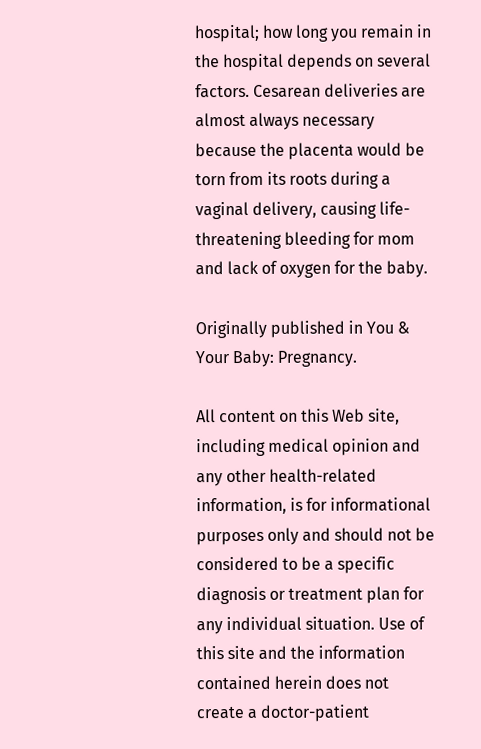hospital; how long you remain in the hospital depends on several factors. Cesarean deliveries are almost always necessary because the placenta would be torn from its roots during a vaginal delivery, causing life-threatening bleeding for mom and lack of oxygen for the baby.

Originally published in You & Your Baby: Pregnancy.

All content on this Web site, including medical opinion and any other health-related information, is for informational purposes only and should not be considered to be a specific diagnosis or treatment plan for any individual situation. Use of this site and the information contained herein does not create a doctor-patient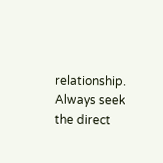relationship. Always seek the direct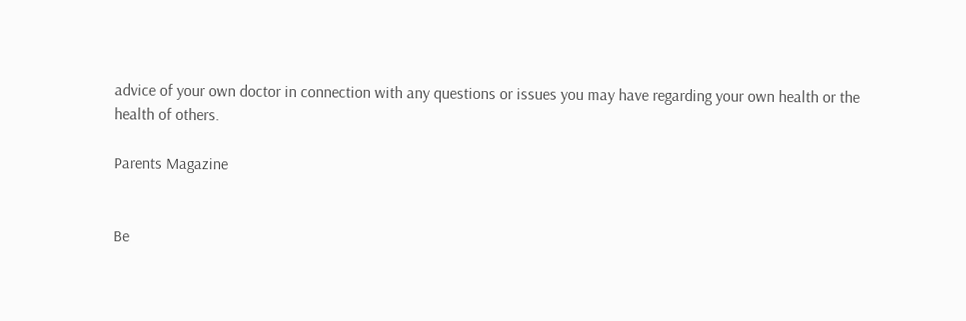advice of your own doctor in connection with any questions or issues you may have regarding your own health or the health of others.

Parents Magazine


Be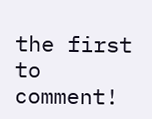the first to comment!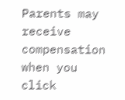Parents may receive compensation when you click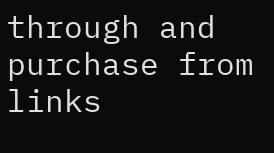through and purchase from links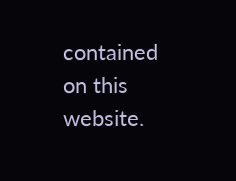contained on this website.